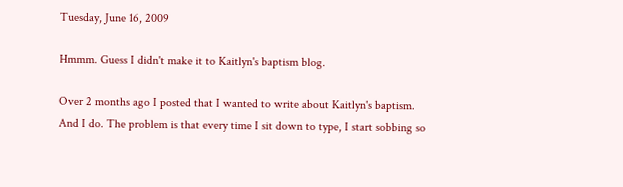Tuesday, June 16, 2009

Hmmm. Guess I didn't make it to Kaitlyn's baptism blog.

Over 2 months ago I posted that I wanted to write about Kaitlyn's baptism. And I do. The problem is that every time I sit down to type, I start sobbing so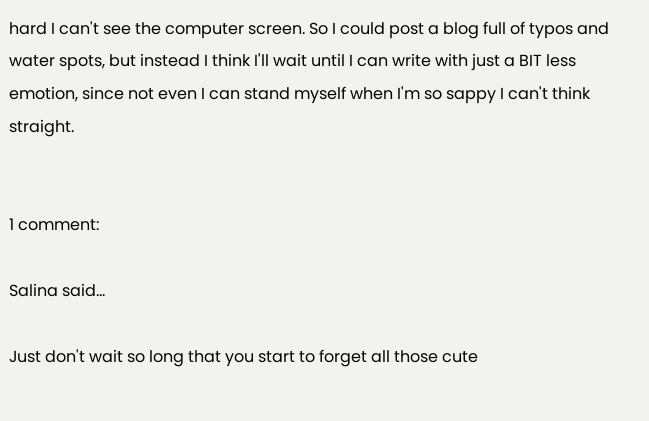hard I can't see the computer screen. So I could post a blog full of typos and water spots, but instead I think I'll wait until I can write with just a BIT less emotion, since not even I can stand myself when I'm so sappy I can't think straight.


1 comment:

Salina said...

Just don't wait so long that you start to forget all those cute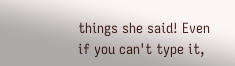things she said! Even if you can't type it,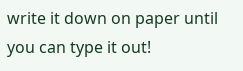write it down on paper until you can type it out!